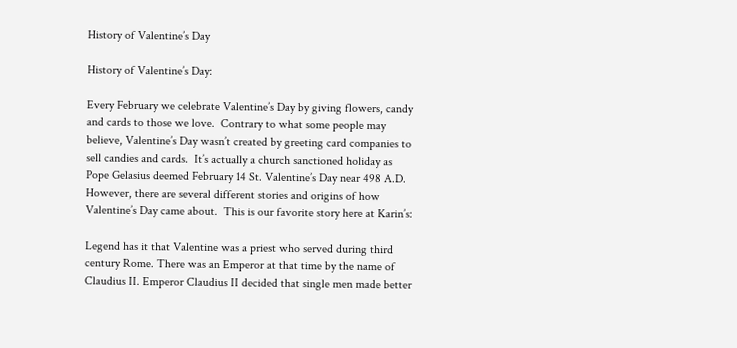History of Valentine’s Day

History of Valentine’s Day:

Every February we celebrate Valentine’s Day by giving flowers, candy and cards to those we love.  Contrary to what some people may believe, Valentine’s Day wasn’t created by greeting card companies to sell candies and cards.  It’s actually a church sanctioned holiday as Pope Gelasius deemed February 14 St. Valentine’s Day near 498 A.D.  However, there are several different stories and origins of how Valentine’s Day came about.  This is our favorite story here at Karin’s:

Legend has it that Valentine was a priest who served during third century Rome. There was an Emperor at that time by the name of Claudius II. Emperor Claudius II decided that single men made better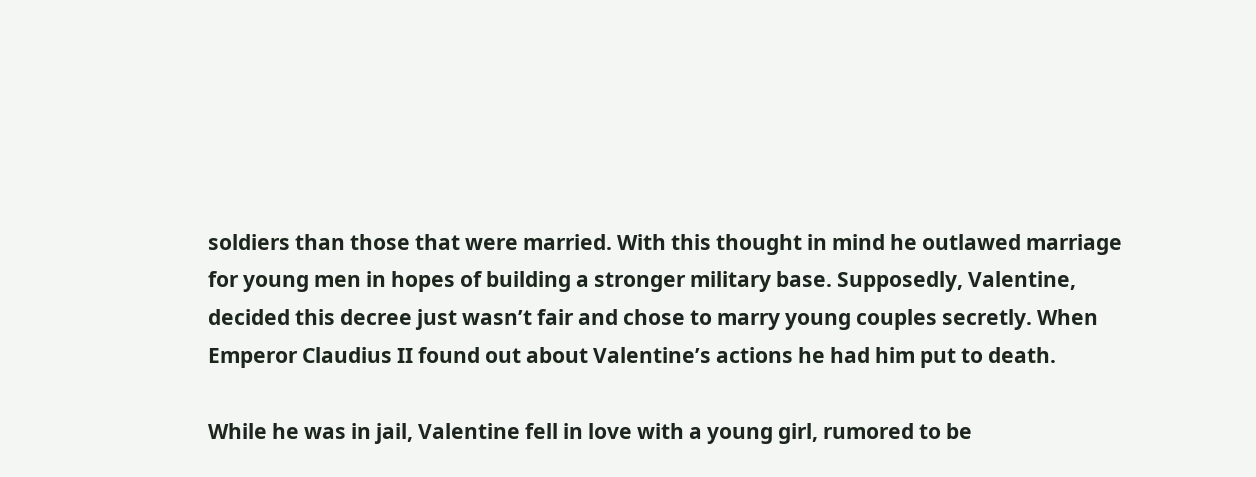soldiers than those that were married. With this thought in mind he outlawed marriage for young men in hopes of building a stronger military base. Supposedly, Valentine, decided this decree just wasn’t fair and chose to marry young couples secretly. When Emperor Claudius II found out about Valentine’s actions he had him put to death.

While he was in jail, Valentine fell in love with a young girl, rumored to be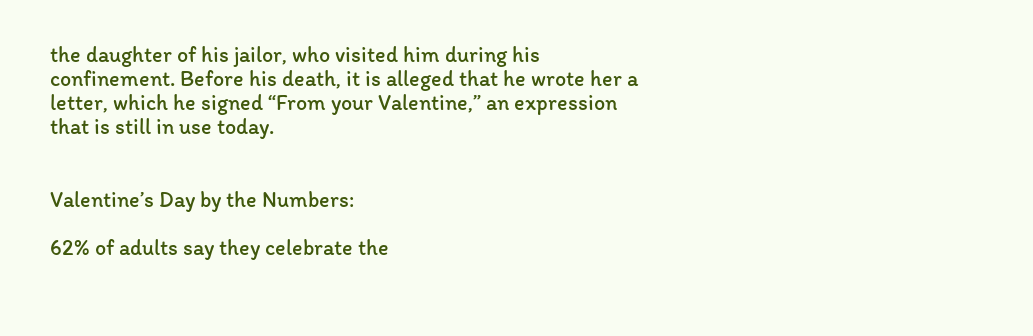the daughter of his jailor, who visited him during his confinement. Before his death, it is alleged that he wrote her a letter, which he signed “From your Valentine,” an expression that is still in use today.


Valentine’s Day by the Numbers:

62% of adults say they celebrate the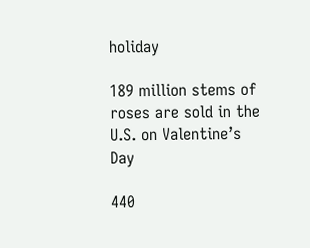holiday

189 million stems of roses are sold in the U.S. on Valentine’s Day

440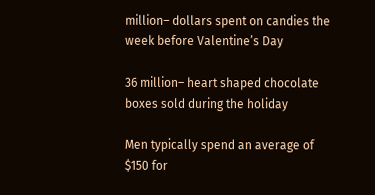million– dollars spent on candies the week before Valentine’s Day

36 million– heart shaped chocolate boxes sold during the holiday

Men typically spend an average of $150 for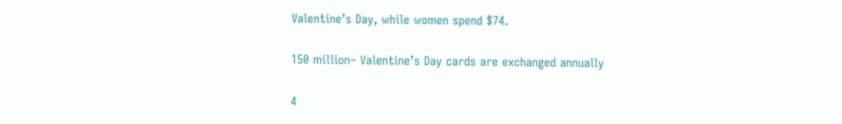Valentine’s Day, while women spend $74.

150 million– Valentine’s Day cards are exchanged annually

4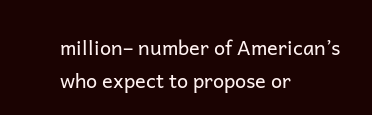million– number of American’s who expect to propose or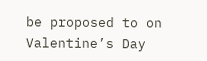be proposed to on Valentine’s Day